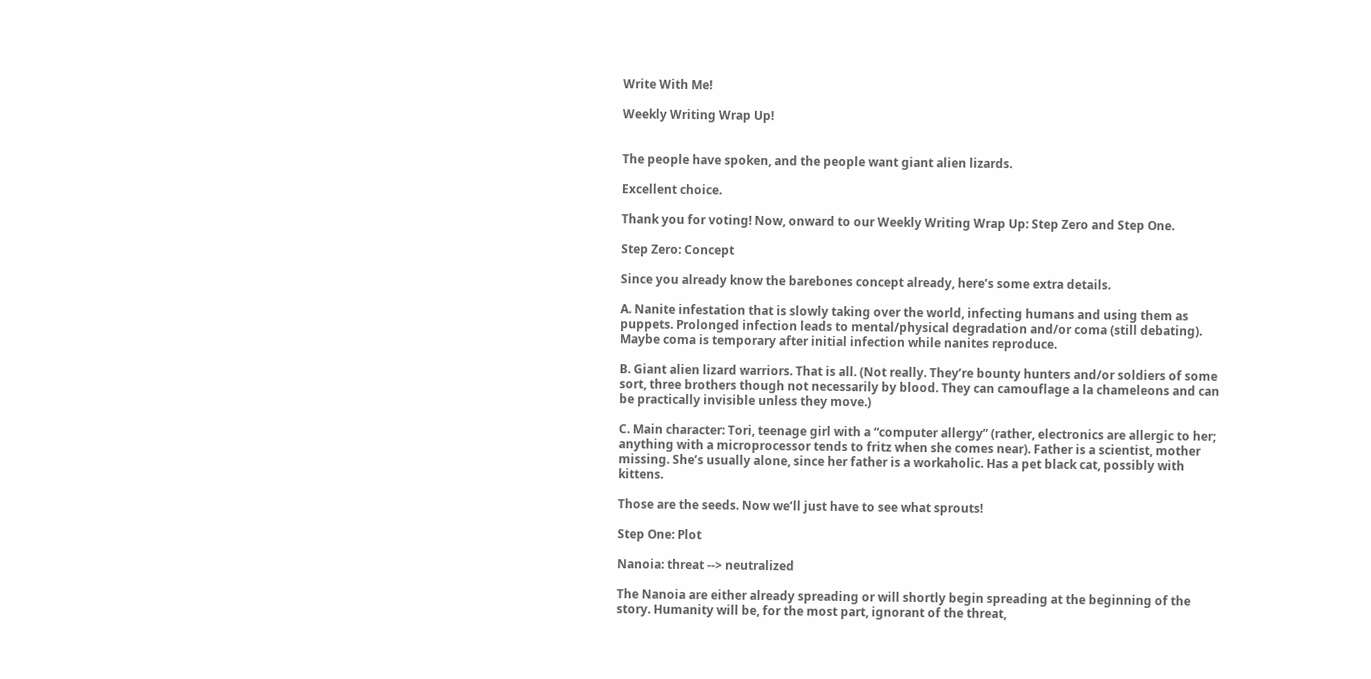Write With Me!

Weekly Writing Wrap Up!


The people have spoken, and the people want giant alien lizards.

Excellent choice.

Thank you for voting! Now, onward to our Weekly Writing Wrap Up: Step Zero and Step One.

Step Zero: Concept

Since you already know the barebones concept already, here’s some extra details.

A. Nanite infestation that is slowly taking over the world, infecting humans and using them as puppets. Prolonged infection leads to mental/physical degradation and/or coma (still debating). Maybe coma is temporary after initial infection while nanites reproduce.

B. Giant alien lizard warriors. That is all. (Not really. They’re bounty hunters and/or soldiers of some sort, three brothers though not necessarily by blood. They can camouflage a la chameleons and can be practically invisible unless they move.)

C. Main character: Tori, teenage girl with a “computer allergy” (rather, electronics are allergic to her; anything with a microprocessor tends to fritz when she comes near). Father is a scientist, mother missing. She’s usually alone, since her father is a workaholic. Has a pet black cat, possibly with kittens.

Those are the seeds. Now we’ll just have to see what sprouts!

Step One: Plot

Nanoia: threat --> neutralized

The Nanoia are either already spreading or will shortly begin spreading at the beginning of the story. Humanity will be, for the most part, ignorant of the threat,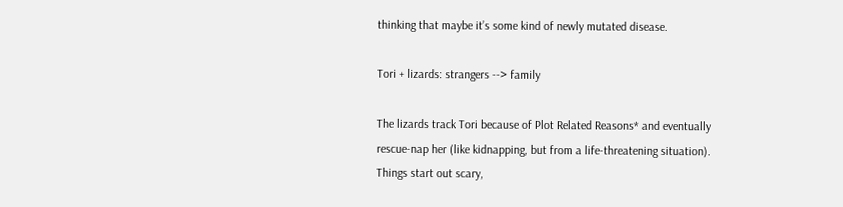thinking that maybe it’s some kind of newly mutated disease.

Tori + lizards: strangers --> family

The lizards track Tori because of Plot Related Reasons* and eventually rescue-nap her (like kidnapping, but from a life-threatening situation). Things start out scary,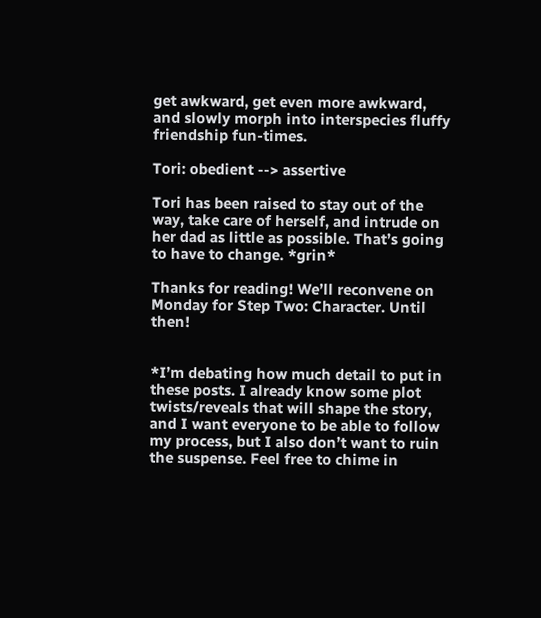get awkward, get even more awkward, and slowly morph into interspecies fluffy friendship fun-times.

Tori: obedient --> assertive

Tori has been raised to stay out of the way, take care of herself, and intrude on her dad as little as possible. That’s going to have to change. *grin*

Thanks for reading! We’ll reconvene on Monday for Step Two: Character. Until then!


*I’m debating how much detail to put in these posts. I already know some plot twists/reveals that will shape the story, and I want everyone to be able to follow my process, but I also don’t want to ruin the suspense. Feel free to chime in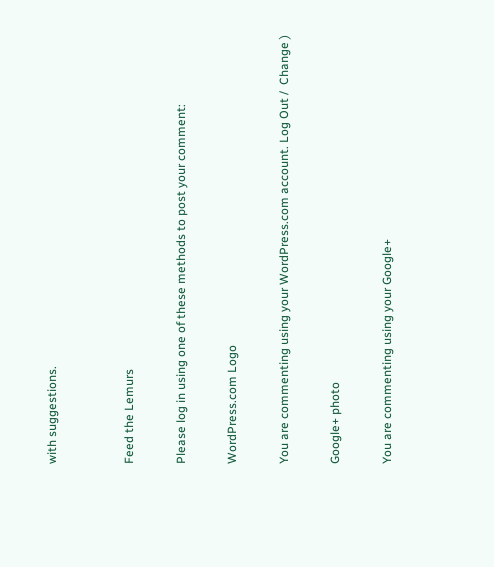with suggestions.


Feed the Lemurs

Please log in using one of these methods to post your comment:

WordPress.com Logo

You are commenting using your WordPress.com account. Log Out /  Change )

Google+ photo

You are commenting using your Google+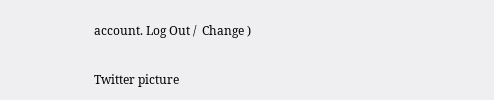account. Log Out /  Change )

Twitter picture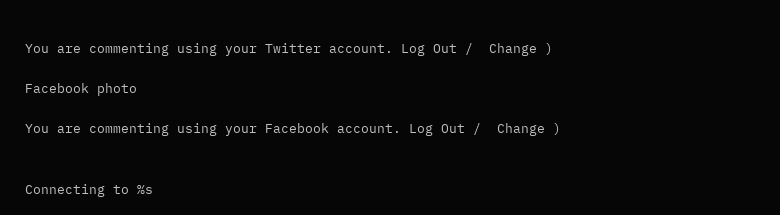You are commenting using your Twitter account. Log Out /  Change )

Facebook photo

You are commenting using your Facebook account. Log Out /  Change )


Connecting to %s